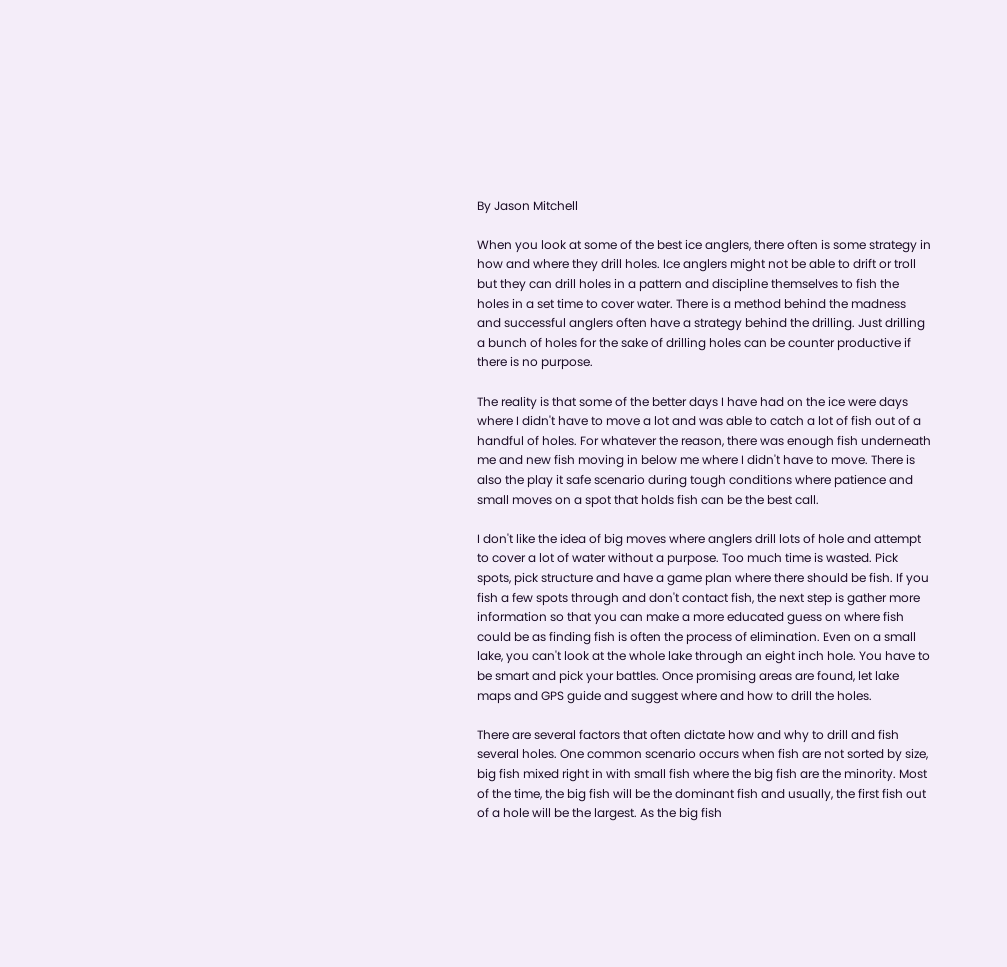By Jason Mitchell

When you look at some of the best ice anglers, there often is some strategy in how and where they drill holes. Ice anglers might not be able to drift or troll but they can drill holes in a pattern and discipline themselves to fish the holes in a set time to cover water. There is a method behind the madness and successful anglers often have a strategy behind the drilling. Just drilling a bunch of holes for the sake of drilling holes can be counter productive if there is no purpose.

The reality is that some of the better days I have had on the ice were days where I didn't have to move a lot and was able to catch a lot of fish out of a handful of holes. For whatever the reason, there was enough fish underneath me and new fish moving in below me where I didn't have to move. There is also the play it safe scenario during tough conditions where patience and small moves on a spot that holds fish can be the best call.

I don't like the idea of big moves where anglers drill lots of hole and attempt to cover a lot of water without a purpose. Too much time is wasted. Pick spots, pick structure and have a game plan where there should be fish. If you fish a few spots through and don't contact fish, the next step is gather more information so that you can make a more educated guess on where fish could be as finding fish is often the process of elimination. Even on a small lake, you can't look at the whole lake through an eight inch hole. You have to be smart and pick your battles. Once promising areas are found, let lake maps and GPS guide and suggest where and how to drill the holes.

There are several factors that often dictate how and why to drill and fish several holes. One common scenario occurs when fish are not sorted by size, big fish mixed right in with small fish where the big fish are the minority. Most of the time, the big fish will be the dominant fish and usually, the first fish out of a hole will be the largest. As the big fish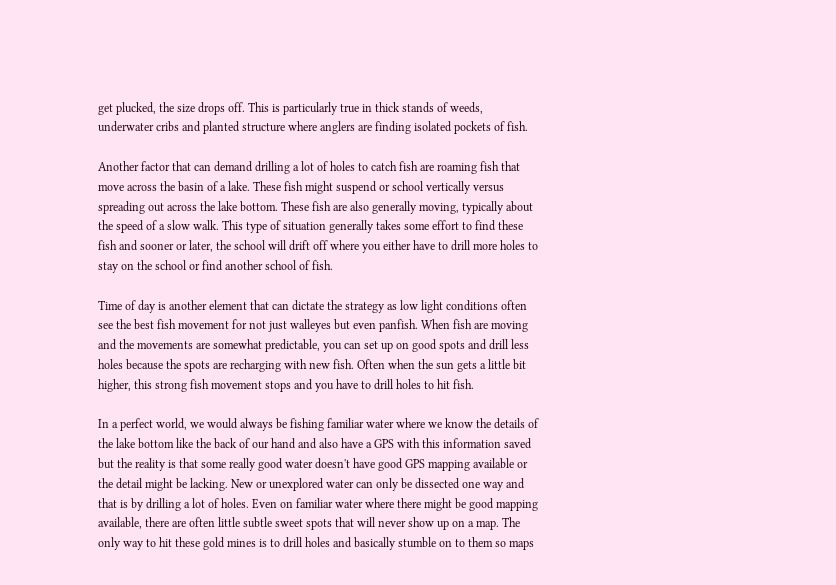get plucked, the size drops off. This is particularly true in thick stands of weeds, underwater cribs and planted structure where anglers are finding isolated pockets of fish.

Another factor that can demand drilling a lot of holes to catch fish are roaming fish that move across the basin of a lake. These fish might suspend or school vertically versus spreading out across the lake bottom. These fish are also generally moving, typically about the speed of a slow walk. This type of situation generally takes some effort to find these fish and sooner or later, the school will drift off where you either have to drill more holes to stay on the school or find another school of fish.

Time of day is another element that can dictate the strategy as low light conditions often see the best fish movement for not just walleyes but even panfish. When fish are moving and the movements are somewhat predictable, you can set up on good spots and drill less holes because the spots are recharging with new fish. Often when the sun gets a little bit higher, this strong fish movement stops and you have to drill holes to hit fish.

In a perfect world, we would always be fishing familiar water where we know the details of the lake bottom like the back of our hand and also have a GPS with this information saved but the reality is that some really good water doesn't have good GPS mapping available or the detail might be lacking. New or unexplored water can only be dissected one way and that is by drilling a lot of holes. Even on familiar water where there might be good mapping available, there are often little subtle sweet spots that will never show up on a map. The only way to hit these gold mines is to drill holes and basically stumble on to them so maps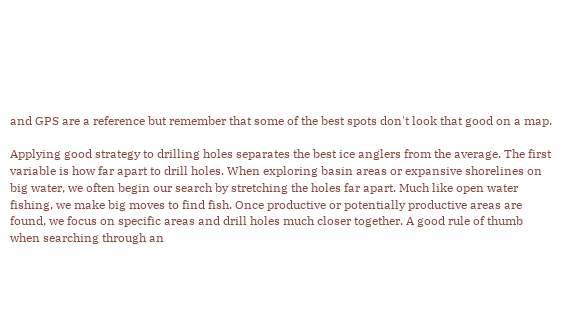and GPS are a reference but remember that some of the best spots don't look that good on a map.

Applying good strategy to drilling holes separates the best ice anglers from the average. The first variable is how far apart to drill holes. When exploring basin areas or expansive shorelines on big water, we often begin our search by stretching the holes far apart. Much like open water fishing, we make big moves to find fish. Once productive or potentially productive areas are found, we focus on specific areas and drill holes much closer together. A good rule of thumb when searching through an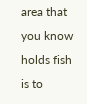area that you know holds fish is to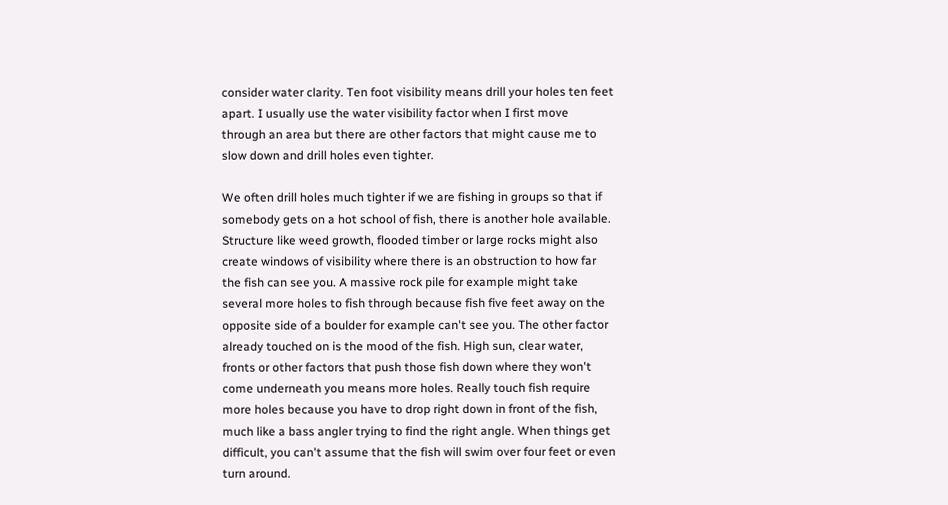consider water clarity. Ten foot visibility means drill your holes ten feet apart. I usually use the water visibility factor when I first move through an area but there are other factors that might cause me to slow down and drill holes even tighter.

We often drill holes much tighter if we are fishing in groups so that if somebody gets on a hot school of fish, there is another hole available. Structure like weed growth, flooded timber or large rocks might also create windows of visibility where there is an obstruction to how far the fish can see you. A massive rock pile for example might take several more holes to fish through because fish five feet away on the opposite side of a boulder for example can't see you. The other factor already touched on is the mood of the fish. High sun, clear water, fronts or other factors that push those fish down where they won't come underneath you means more holes. Really touch fish require more holes because you have to drop right down in front of the fish, much like a bass angler trying to find the right angle. When things get difficult, you can't assume that the fish will swim over four feet or even turn around.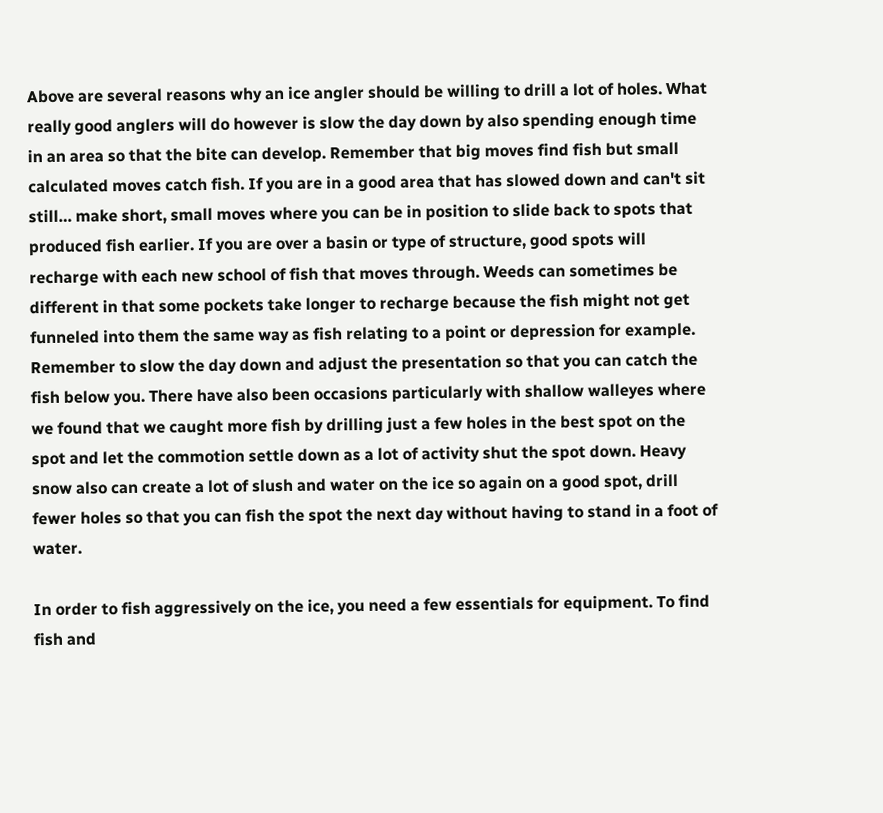Above are several reasons why an ice angler should be willing to drill a lot of holes. What really good anglers will do however is slow the day down by also spending enough time in an area so that the bite can develop. Remember that big moves find fish but small calculated moves catch fish. If you are in a good area that has slowed down and can't sit still… make short, small moves where you can be in position to slide back to spots that produced fish earlier. If you are over a basin or type of structure, good spots will recharge with each new school of fish that moves through. Weeds can sometimes be different in that some pockets take longer to recharge because the fish might not get funneled into them the same way as fish relating to a point or depression for example. Remember to slow the day down and adjust the presentation so that you can catch the fish below you. There have also been occasions particularly with shallow walleyes where we found that we caught more fish by drilling just a few holes in the best spot on the spot and let the commotion settle down as a lot of activity shut the spot down. Heavy snow also can create a lot of slush and water on the ice so again on a good spot, drill fewer holes so that you can fish the spot the next day without having to stand in a foot of water.

In order to fish aggressively on the ice, you need a few essentials for equipment. To find fish and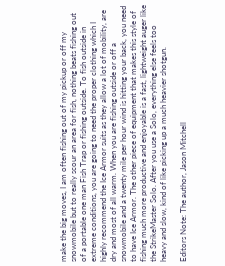make the big moves, I am often fishing out of my pickup or off my snowmobile but to really scour an area for fish, nothing beats fishing out of a portable one man Fish Trap or fishing outside. To fish outside in extreme conditions, you are going to need the proper clothing which I highly recommend the Ice Armor suits as they allow a lot of mobility, are dry and most of all warm. When you are fishing outside or off a snowmobile and a twenty mile per hour wind is hitting your back, you need to have Ice Armor. The other piece of equipment that makes this style of fishing much more productive and enjoyable is a fast, lightweight auger like the StrikeMaster Solo. After you use a Solo, everything else feels too heavy and slow, kind of like picking up a much heavier shotgun.

Editors Note: The author, Jason Mitchell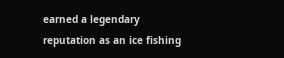earned a legendary reputation as an ice fishing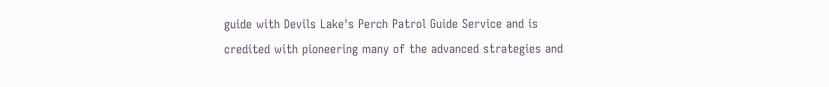guide with Devils Lake's Perch Patrol Guide Service and is credited with pioneering many of the advanced strategies and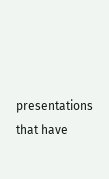presentations that have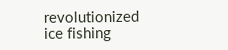revolutionized ice fishing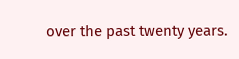over the past twenty years.